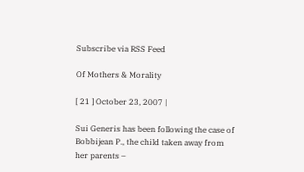Subscribe via RSS Feed

Of Mothers & Morality

[ 21 ] October 23, 2007 |

Sui Generis has been following the case of Bobbijean P., the child taken away from her parents –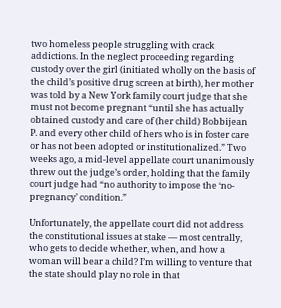two homeless people struggling with crack addictions. In the neglect proceeding regarding custody over the girl (initiated wholly on the basis of the child’s positive drug screen at birth), her mother was told by a New York family court judge that she must not become pregnant “until she has actually obtained custody and care of (her child) Bobbijean P. and every other child of hers who is in foster care or has not been adopted or institutionalized.” Two weeks ago, a mid-level appellate court unanimously threw out the judge’s order, holding that the family court judge had “no authority to impose the ‘no-pregnancy’ condition.”

Unfortunately, the appellate court did not address the constitutional issues at stake — most centrally, who gets to decide whether, when, and how a woman will bear a child? I’m willing to venture that the state should play no role in that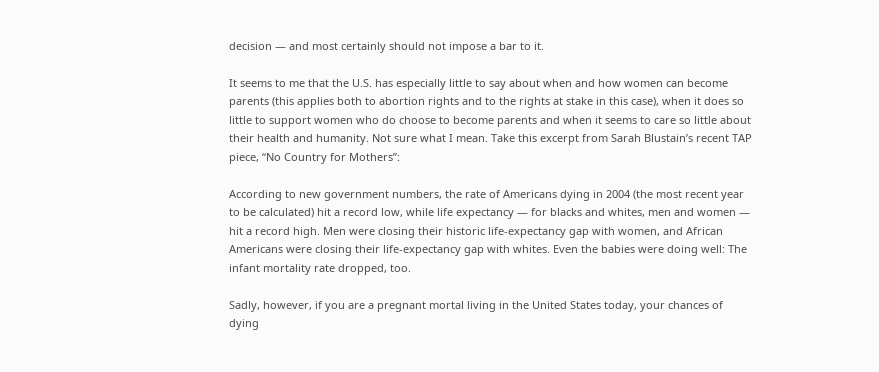decision — and most certainly should not impose a bar to it.

It seems to me that the U.S. has especially little to say about when and how women can become parents (this applies both to abortion rights and to the rights at stake in this case), when it does so little to support women who do choose to become parents and when it seems to care so little about their health and humanity. Not sure what I mean. Take this excerpt from Sarah Blustain’s recent TAP piece, “No Country for Mothers”:

According to new government numbers, the rate of Americans dying in 2004 (the most recent year to be calculated) hit a record low, while life expectancy — for blacks and whites, men and women — hit a record high. Men were closing their historic life-expectancy gap with women, and African Americans were closing their life-expectancy gap with whites. Even the babies were doing well: The infant mortality rate dropped, too.

Sadly, however, if you are a pregnant mortal living in the United States today, your chances of dying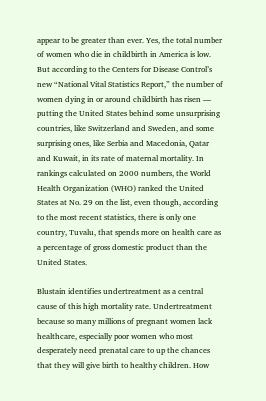appear to be greater than ever. Yes, the total number of women who die in childbirth in America is low. But according to the Centers for Disease Control’s new “National Vital Statistics Report,” the number of women dying in or around childbirth has risen — putting the United States behind some unsurprising countries, like Switzerland and Sweden, and some surprising ones, like Serbia and Macedonia, Qatar and Kuwait, in its rate of maternal mortality. In rankings calculated on 2000 numbers, the World Health Organization (WHO) ranked the United States at No. 29 on the list, even though, according to the most recent statistics, there is only one country, Tuvalu, that spends more on health care as a percentage of gross domestic product than the United States.

Blustain identifies undertreatment as a central cause of this high mortality rate. Undertreatment because so many millions of pregnant women lack healthcare, especially poor women who most desperately need prenatal care to up the chances that they will give birth to healthy children. How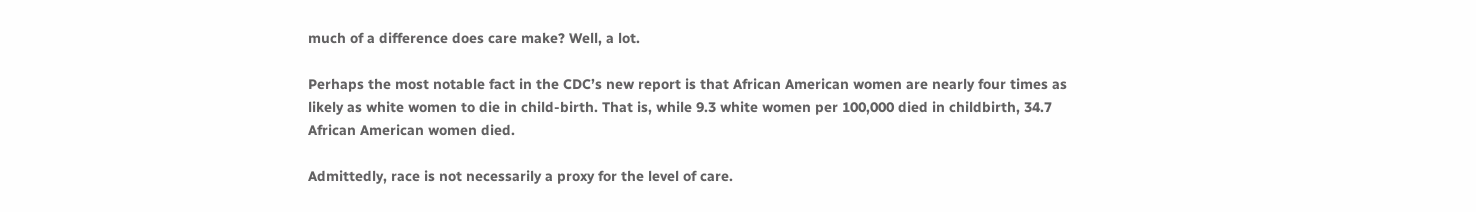much of a difference does care make? Well, a lot.

Perhaps the most notable fact in the CDC’s new report is that African American women are nearly four times as likely as white women to die in child-birth. That is, while 9.3 white women per 100,000 died in childbirth, 34.7 African American women died.

Admittedly, race is not necessarily a proxy for the level of care.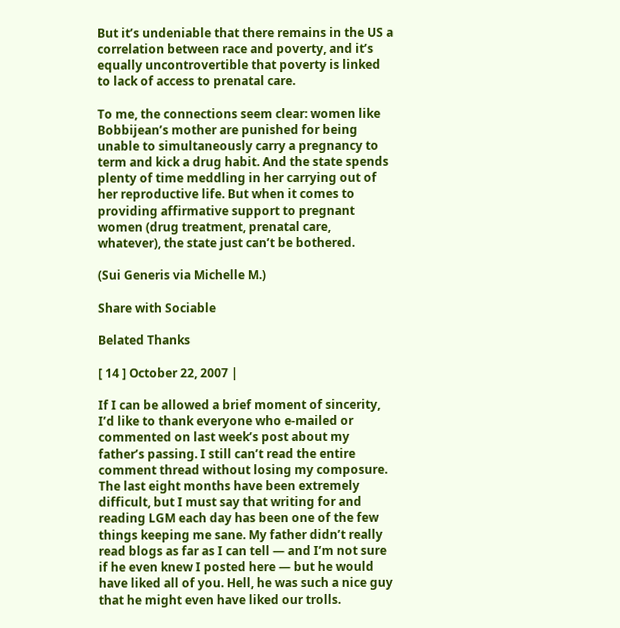But it’s undeniable that there remains in the US a correlation between race and poverty, and it’s equally uncontrovertible that poverty is linked to lack of access to prenatal care.

To me, the connections seem clear: women like Bobbijean’s mother are punished for being unable to simultaneously carry a pregnancy to term and kick a drug habit. And the state spends plenty of time meddling in her carrying out of her reproductive life. But when it comes to providing affirmative support to pregnant women (drug treatment, prenatal care, whatever), the state just can’t be bothered.

(Sui Generis via Michelle M.)

Share with Sociable

Belated Thanks

[ 14 ] October 22, 2007 |

If I can be allowed a brief moment of sincerity, I’d like to thank everyone who e-mailed or commented on last week’s post about my father’s passing. I still can’t read the entire comment thread without losing my composure. The last eight months have been extremely difficult, but I must say that writing for and reading LGM each day has been one of the few things keeping me sane. My father didn’t really read blogs as far as I can tell — and I’m not sure if he even knew I posted here — but he would have liked all of you. Hell, he was such a nice guy that he might even have liked our trolls.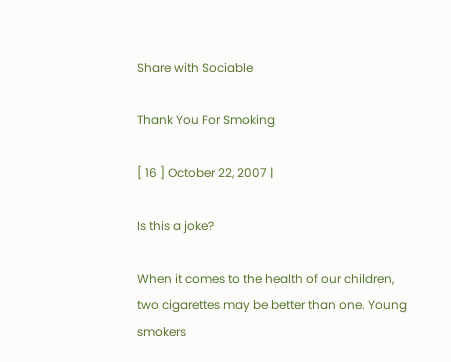Share with Sociable

Thank You For Smoking

[ 16 ] October 22, 2007 |

Is this a joke?

When it comes to the health of our children, two cigarettes may be better than one. Young smokers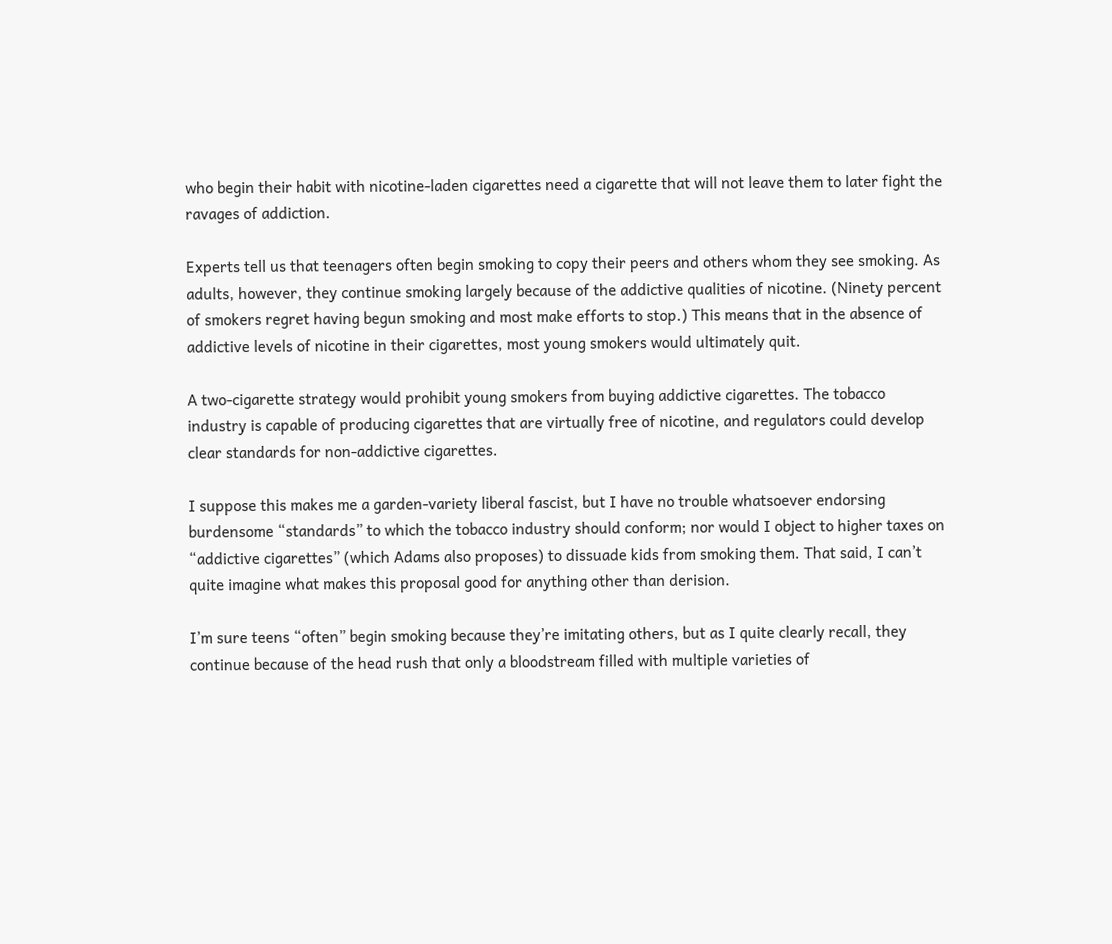who begin their habit with nicotine-laden cigarettes need a cigarette that will not leave them to later fight the ravages of addiction.

Experts tell us that teenagers often begin smoking to copy their peers and others whom they see smoking. As adults, however, they continue smoking largely because of the addictive qualities of nicotine. (Ninety percent of smokers regret having begun smoking and most make efforts to stop.) This means that in the absence of addictive levels of nicotine in their cigarettes, most young smokers would ultimately quit.

A two-cigarette strategy would prohibit young smokers from buying addictive cigarettes. The tobacco industry is capable of producing cigarettes that are virtually free of nicotine, and regulators could develop clear standards for non-addictive cigarettes.

I suppose this makes me a garden-variety liberal fascist, but I have no trouble whatsoever endorsing burdensome “standards” to which the tobacco industry should conform; nor would I object to higher taxes on “addictive cigarettes” (which Adams also proposes) to dissuade kids from smoking them. That said, I can’t quite imagine what makes this proposal good for anything other than derision.

I’m sure teens “often” begin smoking because they’re imitating others, but as I quite clearly recall, they continue because of the head rush that only a bloodstream filled with multiple varieties of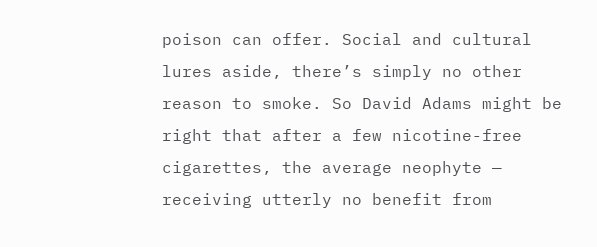poison can offer. Social and cultural lures aside, there’s simply no other reason to smoke. So David Adams might be right that after a few nicotine-free cigarettes, the average neophyte — receiving utterly no benefit from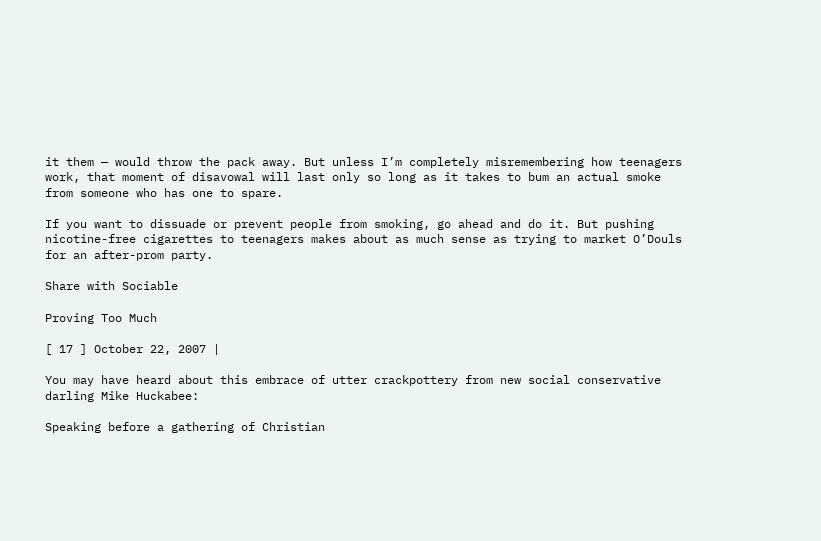it them — would throw the pack away. But unless I’m completely misremembering how teenagers work, that moment of disavowal will last only so long as it takes to bum an actual smoke from someone who has one to spare.

If you want to dissuade or prevent people from smoking, go ahead and do it. But pushing nicotine-free cigarettes to teenagers makes about as much sense as trying to market O’Douls for an after-prom party.

Share with Sociable

Proving Too Much

[ 17 ] October 22, 2007 |

You may have heard about this embrace of utter crackpottery from new social conservative darling Mike Huckabee:

Speaking before a gathering of Christian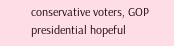conservative voters, GOP presidential hopeful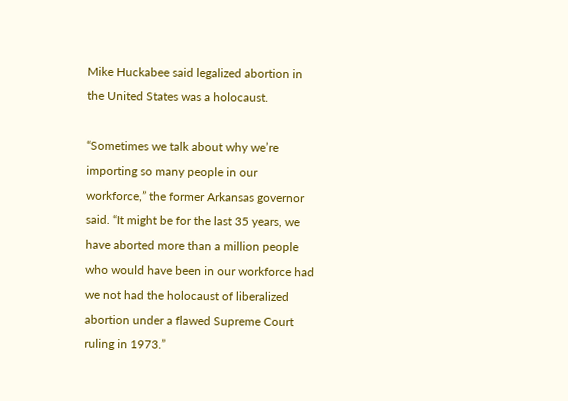Mike Huckabee said legalized abortion in the United States was a holocaust.

“Sometimes we talk about why we’re importing so many people in our workforce,” the former Arkansas governor said. “It might be for the last 35 years, we have aborted more than a million people who would have been in our workforce had we not had the holocaust of liberalized abortion under a flawed Supreme Court ruling in 1973.”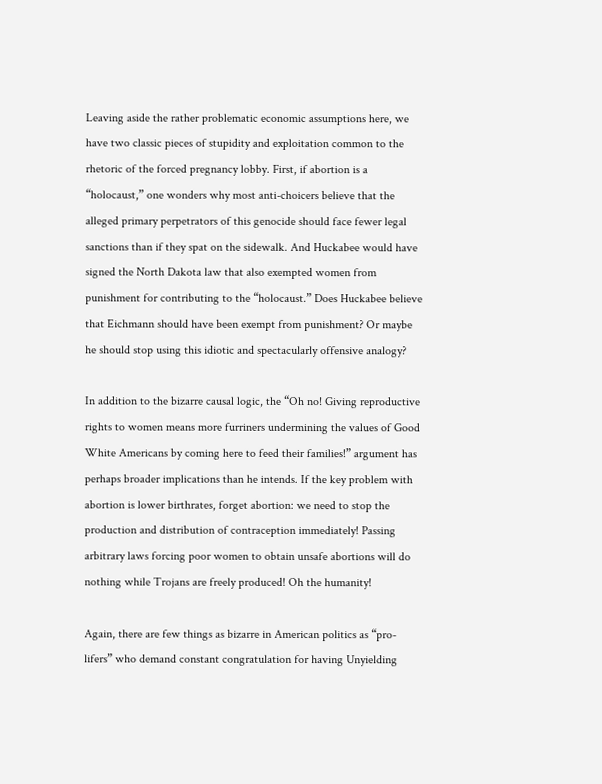Leaving aside the rather problematic economic assumptions here, we have two classic pieces of stupidity and exploitation common to the rhetoric of the forced pregnancy lobby. First, if abortion is a “holocaust,” one wonders why most anti-choicers believe that the alleged primary perpetrators of this genocide should face fewer legal sanctions than if they spat on the sidewalk. And Huckabee would have signed the North Dakota law that also exempted women from punishment for contributing to the “holocaust.” Does Huckabee believe that Eichmann should have been exempt from punishment? Or maybe he should stop using this idiotic and spectacularly offensive analogy?

In addition to the bizarre causal logic, the “Oh no! Giving reproductive rights to women means more furriners undermining the values of Good White Americans by coming here to feed their families!” argument has perhaps broader implications than he intends. If the key problem with abortion is lower birthrates, forget abortion: we need to stop the production and distribution of contraception immediately! Passing arbitrary laws forcing poor women to obtain unsafe abortions will do nothing while Trojans are freely produced! Oh the humanity!

Again, there are few things as bizarre in American politics as “pro-lifers” who demand constant congratulation for having Unyielding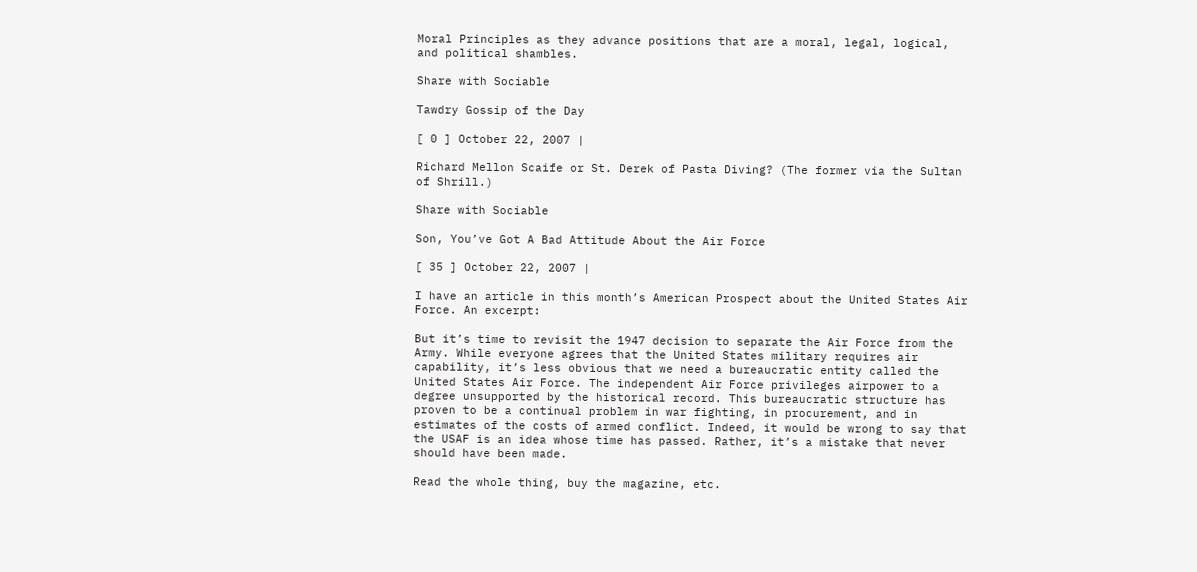Moral Principles as they advance positions that are a moral, legal, logical, and political shambles.

Share with Sociable

Tawdry Gossip of the Day

[ 0 ] October 22, 2007 |

Richard Mellon Scaife or St. Derek of Pasta Diving? (The former via the Sultan of Shrill.)

Share with Sociable

Son, You’ve Got A Bad Attitude About the Air Force

[ 35 ] October 22, 2007 |

I have an article in this month’s American Prospect about the United States Air Force. An excerpt:

But it’s time to revisit the 1947 decision to separate the Air Force from the Army. While everyone agrees that the United States military requires air capability, it’s less obvious that we need a bureaucratic entity called the United States Air Force. The independent Air Force privileges airpower to a degree unsupported by the historical record. This bureaucratic structure has proven to be a continual problem in war fighting, in procurement, and in estimates of the costs of armed conflict. Indeed, it would be wrong to say that the USAF is an idea whose time has passed. Rather, it’s a mistake that never should have been made.

Read the whole thing, buy the magazine, etc.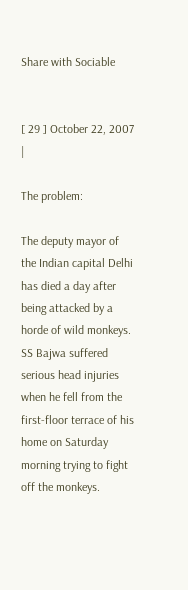Share with Sociable


[ 29 ] October 22, 2007 |

The problem:

The deputy mayor of the Indian capital Delhi has died a day after being attacked by a horde of wild monkeys. SS Bajwa suffered serious head injuries when he fell from the first-floor terrace of his home on Saturday morning trying to fight off the monkeys.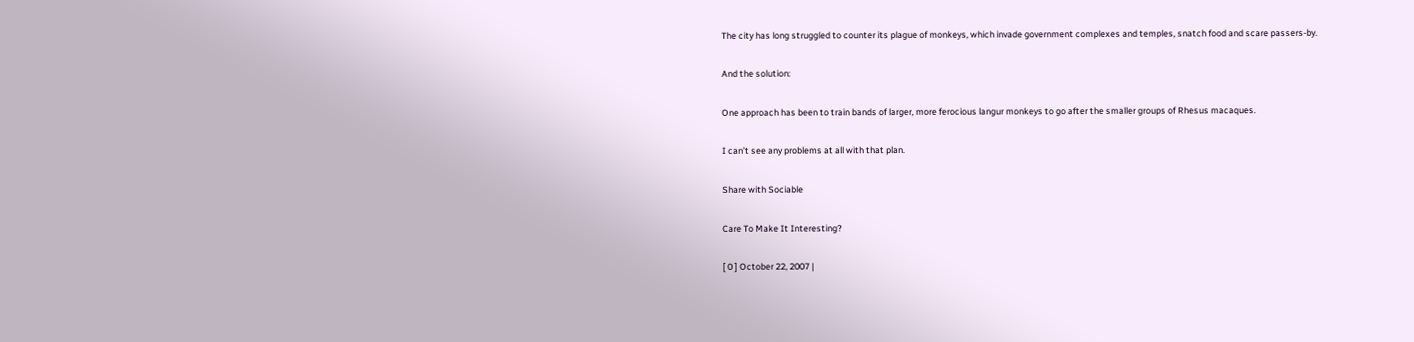The city has long struggled to counter its plague of monkeys, which invade government complexes and temples, snatch food and scare passers-by.

And the solution:

One approach has been to train bands of larger, more ferocious langur monkeys to go after the smaller groups of Rhesus macaques.

I can’t see any problems at all with that plan.

Share with Sociable

Care To Make It Interesting?

[ 0 ] October 22, 2007 |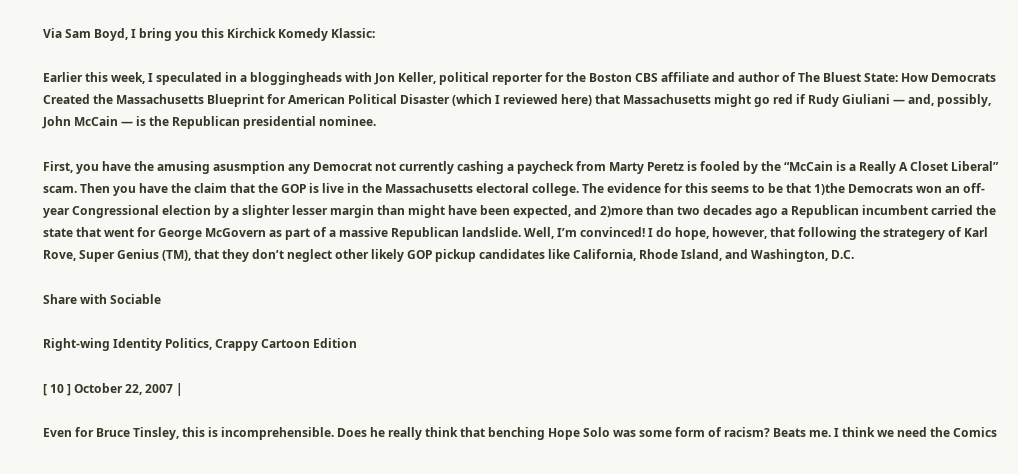Via Sam Boyd, I bring you this Kirchick Komedy Klassic:

Earlier this week, I speculated in a bloggingheads with Jon Keller, political reporter for the Boston CBS affiliate and author of The Bluest State: How Democrats Created the Massachusetts Blueprint for American Political Disaster (which I reviewed here) that Massachusetts might go red if Rudy Giuliani — and, possibly, John McCain — is the Republican presidential nominee.

First, you have the amusing asusmption any Democrat not currently cashing a paycheck from Marty Peretz is fooled by the “McCain is a Really A Closet Liberal” scam. Then you have the claim that the GOP is live in the Massachusetts electoral college. The evidence for this seems to be that 1)the Democrats won an off-year Congressional election by a slighter lesser margin than might have been expected, and 2)more than two decades ago a Republican incumbent carried the state that went for George McGovern as part of a massive Republican landslide. Well, I’m convinced! I do hope, however, that following the strategery of Karl Rove, Super Genius (TM), that they don’t neglect other likely GOP pickup candidates like California, Rhode Island, and Washington, D.C.

Share with Sociable

Right-wing Identity Politics, Crappy Cartoon Edition

[ 10 ] October 22, 2007 |

Even for Bruce Tinsley, this is incomprehensible. Does he really think that benching Hope Solo was some form of racism? Beats me. I think we need the Comics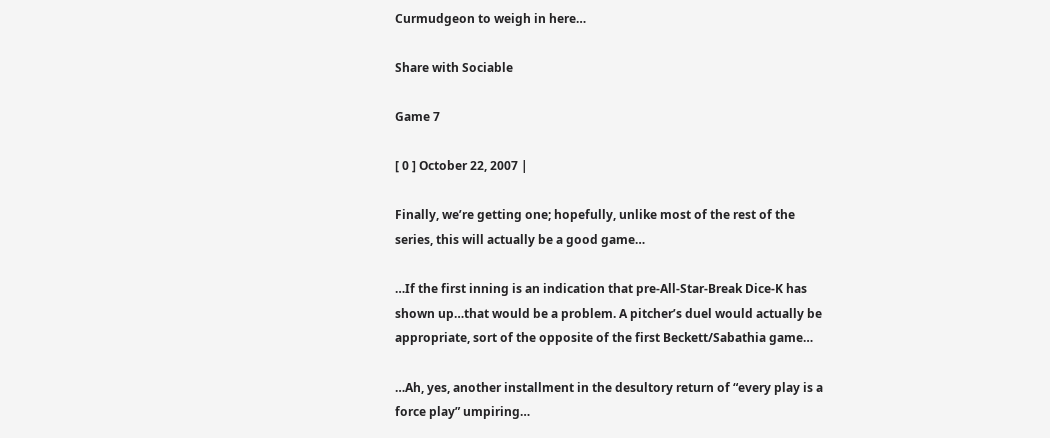Curmudgeon to weigh in here…

Share with Sociable

Game 7

[ 0 ] October 22, 2007 |

Finally, we’re getting one; hopefully, unlike most of the rest of the series, this will actually be a good game…

…If the first inning is an indication that pre-All-Star-Break Dice-K has shown up…that would be a problem. A pitcher’s duel would actually be appropriate, sort of the opposite of the first Beckett/Sabathia game…

…Ah, yes, another installment in the desultory return of “every play is a force play” umpiring…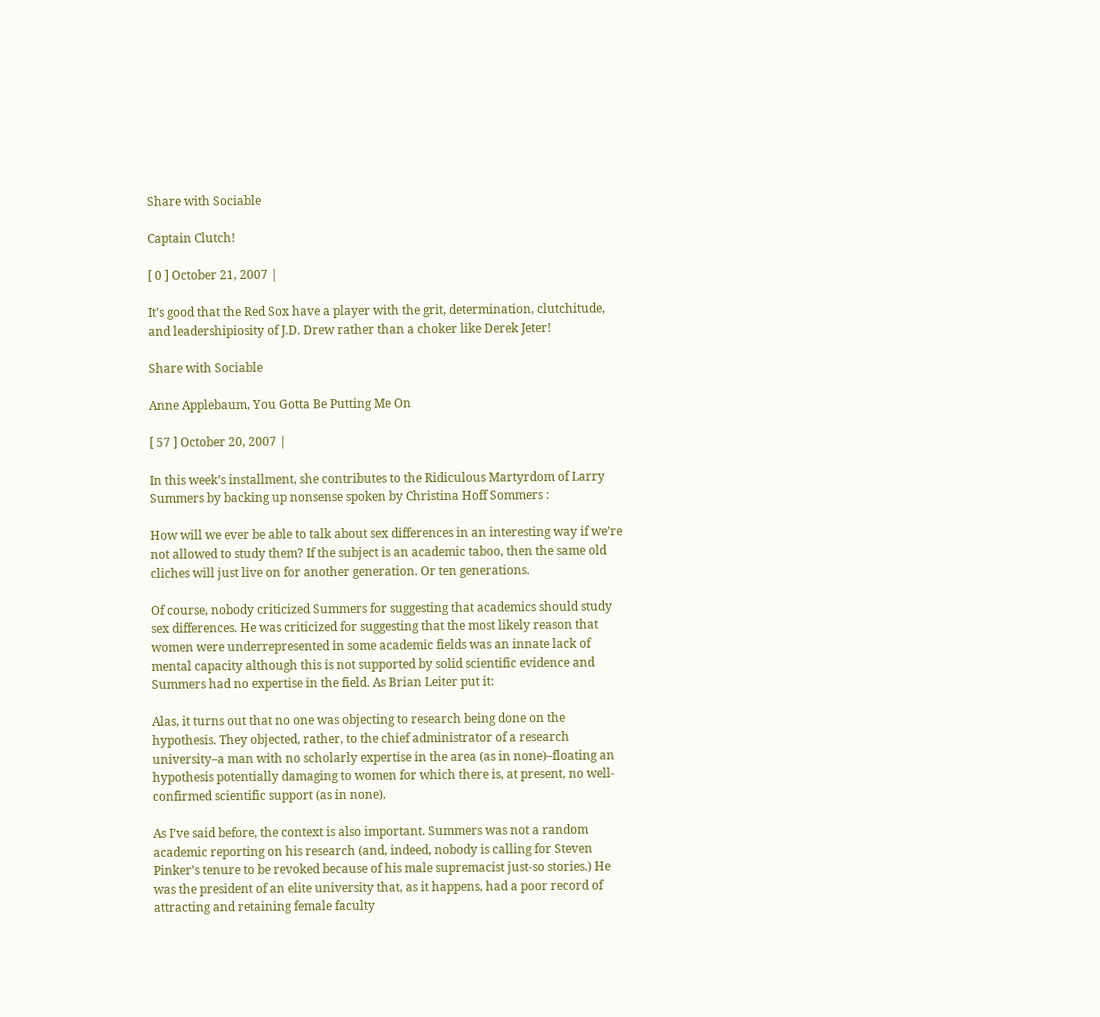Share with Sociable

Captain Clutch!

[ 0 ] October 21, 2007 |

It’s good that the Red Sox have a player with the grit, determination, clutchitude, and leadershipiosity of J.D. Drew rather than a choker like Derek Jeter!

Share with Sociable

Anne Applebaum, You Gotta Be Putting Me On

[ 57 ] October 20, 2007 |

In this week’s installment, she contributes to the Ridiculous Martyrdom of Larry Summers by backing up nonsense spoken by Christina Hoff Sommers :

How will we ever be able to talk about sex differences in an interesting way if we’re not allowed to study them? If the subject is an academic taboo, then the same old cliches will just live on for another generation. Or ten generations.

Of course, nobody criticized Summers for suggesting that academics should study sex differences. He was criticized for suggesting that the most likely reason that women were underrepresented in some academic fields was an innate lack of mental capacity although this is not supported by solid scientific evidence and Summers had no expertise in the field. As Brian Leiter put it:

Alas, it turns out that no one was objecting to research being done on the hypothesis. They objected, rather, to the chief administrator of a research university–a man with no scholarly expertise in the area (as in none)–floating an hypothesis potentially damaging to women for which there is, at present, no well-confirmed scientific support (as in none).

As I’ve said before, the context is also important. Summers was not a random academic reporting on his research (and, indeed, nobody is calling for Steven Pinker’s tenure to be revoked because of his male supremacist just-so stories.) He was the president of an elite university that, as it happens, had a poor record of attracting and retaining female faculty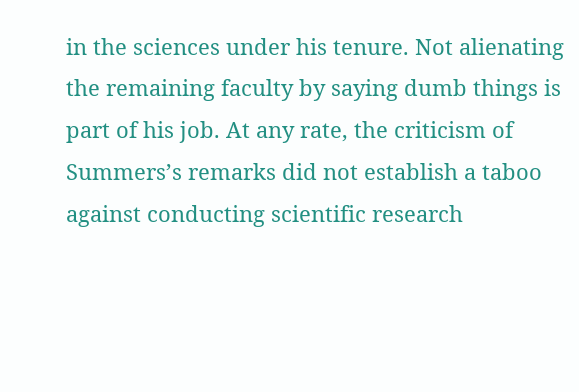in the sciences under his tenure. Not alienating the remaining faculty by saying dumb things is part of his job. At any rate, the criticism of Summers’s remarks did not establish a taboo against conducting scientific research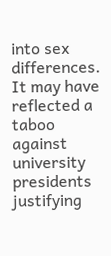into sex differences. It may have reflected a taboo against university presidents justifying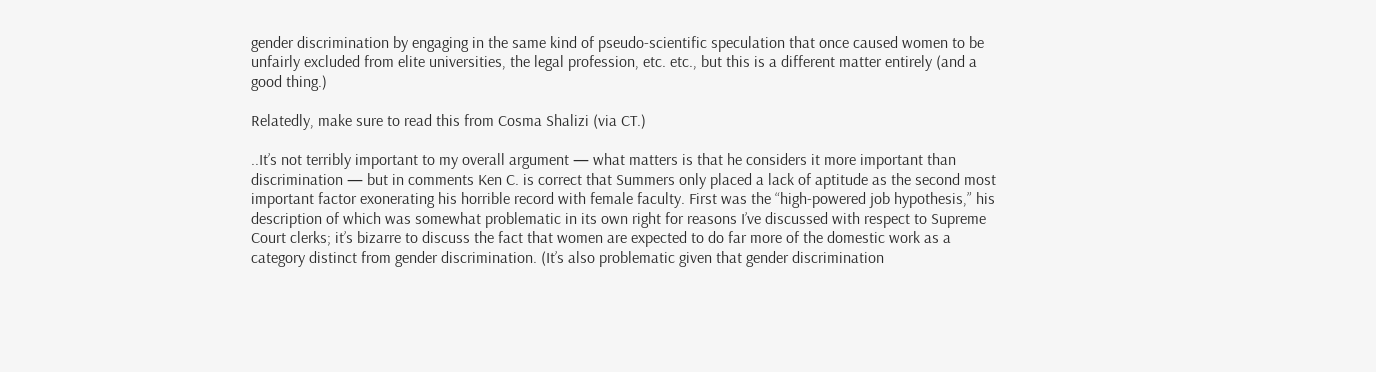gender discrimination by engaging in the same kind of pseudo-scientific speculation that once caused women to be unfairly excluded from elite universities, the legal profession, etc. etc., but this is a different matter entirely (and a good thing.)

Relatedly, make sure to read this from Cosma Shalizi (via CT.)

..It’s not terribly important to my overall argument — what matters is that he considers it more important than discrimination — but in comments Ken C. is correct that Summers only placed a lack of aptitude as the second most important factor exonerating his horrible record with female faculty. First was the “high-powered job hypothesis,” his description of which was somewhat problematic in its own right for reasons I’ve discussed with respect to Supreme Court clerks; it’s bizarre to discuss the fact that women are expected to do far more of the domestic work as a category distinct from gender discrimination. (It’s also problematic given that gender discrimination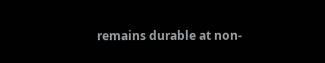remains durable at non-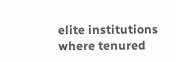elite institutions where tenured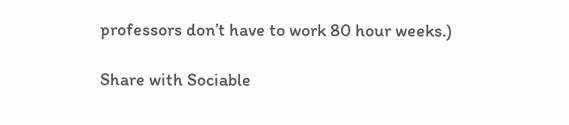professors don’t have to work 80 hour weeks.)

Share with Sociable